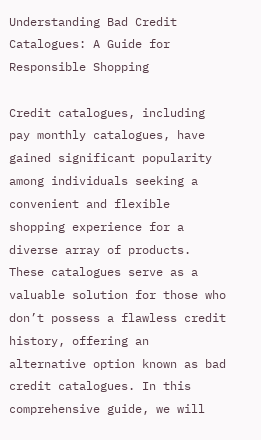Understanding Bad Credit Catalogues: A Guide for Responsible Shopping

Credit catalogues, including pay monthly catalogues, have gained significant popularity among individuals seeking a convenient and flexible shopping experience for a diverse array of products. These catalogues serve as a valuable solution for those who don’t possess a flawless credit history, offering an alternative option known as bad credit catalogues. In this comprehensive guide, we will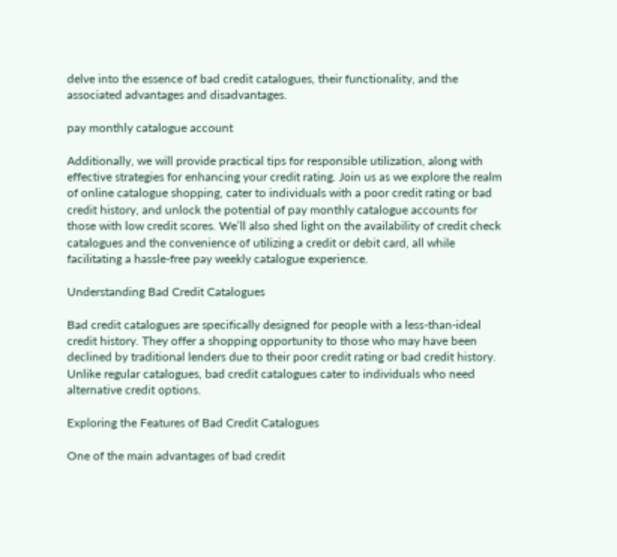delve into the essence of bad credit catalogues, their functionality, and the associated advantages and disadvantages.

pay monthly catalogue account

Additionally, we will provide practical tips for responsible utilization, along with effective strategies for enhancing your credit rating. Join us as we explore the realm of online catalogue shopping, cater to individuals with a poor credit rating or bad credit history, and unlock the potential of pay monthly catalogue accounts for those with low credit scores. We’ll also shed light on the availability of credit check catalogues and the convenience of utilizing a credit or debit card, all while facilitating a hassle-free pay weekly catalogue experience.

Understanding Bad Credit Catalogues

Bad credit catalogues are specifically designed for people with a less-than-ideal credit history. They offer a shopping opportunity to those who may have been declined by traditional lenders due to their poor credit rating or bad credit history. Unlike regular catalogues, bad credit catalogues cater to individuals who need alternative credit options.

Exploring the Features of Bad Credit Catalogues

One of the main advantages of bad credit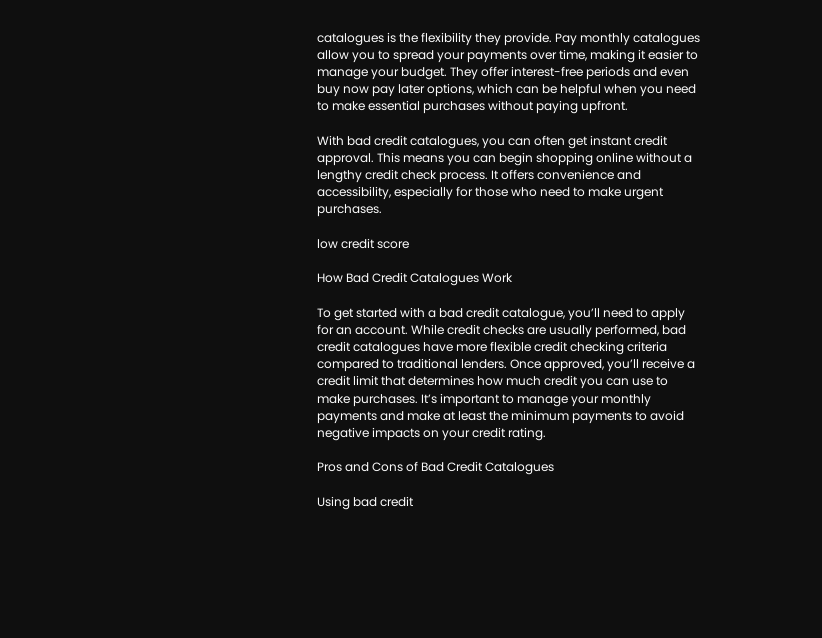catalogues is the flexibility they provide. Pay monthly catalogues allow you to spread your payments over time, making it easier to manage your budget. They offer interest-free periods and even buy now pay later options, which can be helpful when you need to make essential purchases without paying upfront.

With bad credit catalogues, you can often get instant credit approval. This means you can begin shopping online without a lengthy credit check process. It offers convenience and accessibility, especially for those who need to make urgent purchases.

low credit score

How Bad Credit Catalogues Work

To get started with a bad credit catalogue, you’ll need to apply for an account. While credit checks are usually performed, bad credit catalogues have more flexible credit checking criteria compared to traditional lenders. Once approved, you’ll receive a credit limit that determines how much credit you can use to make purchases. It’s important to manage your monthly payments and make at least the minimum payments to avoid negative impacts on your credit rating.

Pros and Cons of Bad Credit Catalogues

Using bad credit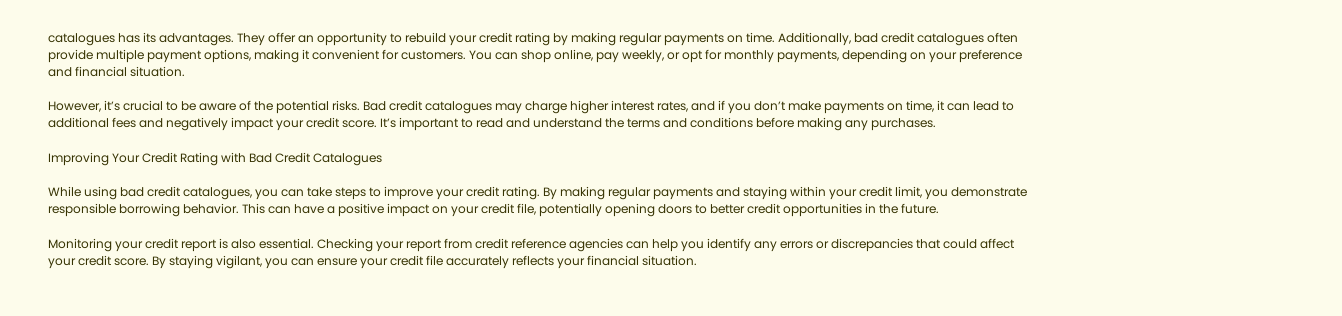catalogues has its advantages. They offer an opportunity to rebuild your credit rating by making regular payments on time. Additionally, bad credit catalogues often provide multiple payment options, making it convenient for customers. You can shop online, pay weekly, or opt for monthly payments, depending on your preference and financial situation.

However, it’s crucial to be aware of the potential risks. Bad credit catalogues may charge higher interest rates, and if you don’t make payments on time, it can lead to additional fees and negatively impact your credit score. It’s important to read and understand the terms and conditions before making any purchases.

Improving Your Credit Rating with Bad Credit Catalogues

While using bad credit catalogues, you can take steps to improve your credit rating. By making regular payments and staying within your credit limit, you demonstrate responsible borrowing behavior. This can have a positive impact on your credit file, potentially opening doors to better credit opportunities in the future.

Monitoring your credit report is also essential. Checking your report from credit reference agencies can help you identify any errors or discrepancies that could affect your credit score. By staying vigilant, you can ensure your credit file accurately reflects your financial situation.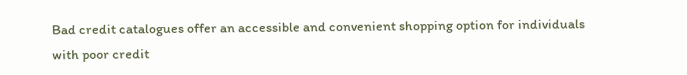Bad credit catalogues offer an accessible and convenient shopping option for individuals with poor credit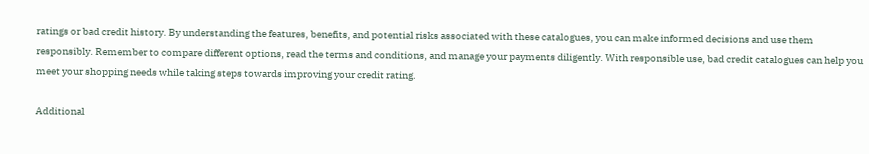ratings or bad credit history. By understanding the features, benefits, and potential risks associated with these catalogues, you can make informed decisions and use them responsibly. Remember to compare different options, read the terms and conditions, and manage your payments diligently. With responsible use, bad credit catalogues can help you meet your shopping needs while taking steps towards improving your credit rating.

Additional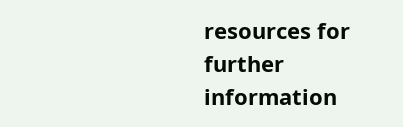resources for further information